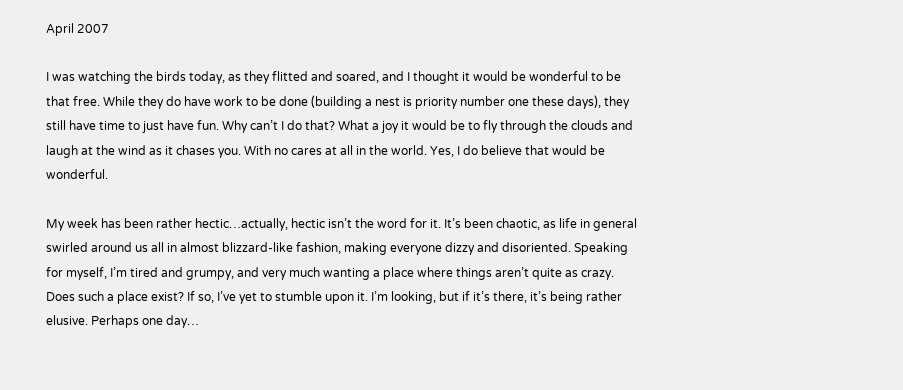April 2007

I was watching the birds today, as they flitted and soared, and I thought it would be wonderful to be that free. While they do have work to be done (building a nest is priority number one these days), they still have time to just have fun. Why can’t I do that? What a joy it would be to fly through the clouds and laugh at the wind as it chases you. With no cares at all in the world. Yes, I do believe that would be wonderful.

My week has been rather hectic…actually, hectic isn’t the word for it. It’s been chaotic, as life in general swirled around us all in almost blizzard-like fashion, making everyone dizzy and disoriented. Speaking for myself, I’m tired and grumpy, and very much wanting a place where things aren’t quite as crazy. Does such a place exist? If so, I’ve yet to stumble upon it. I’m looking, but if it’s there, it’s being rather elusive. Perhaps one day…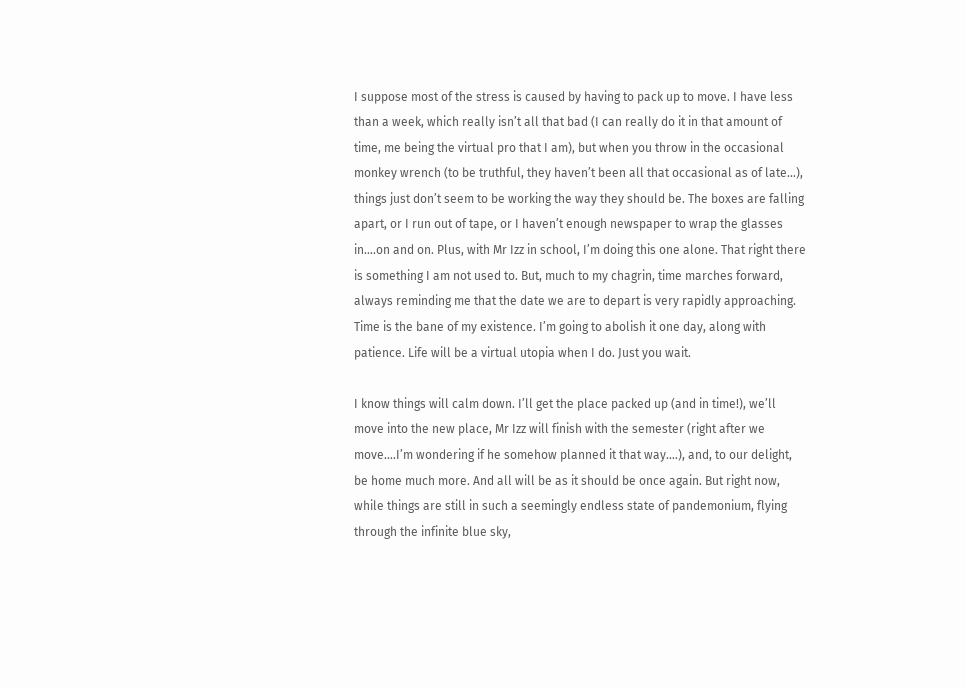I suppose most of the stress is caused by having to pack up to move. I have less than a week, which really isn’t all that bad (I can really do it in that amount of time, me being the virtual pro that I am), but when you throw in the occasional monkey wrench (to be truthful, they haven’t been all that occasional as of late…), things just don’t seem to be working the way they should be. The boxes are falling apart, or I run out of tape, or I haven’t enough newspaper to wrap the glasses in….on and on. Plus, with Mr Izz in school, I’m doing this one alone. That right there is something I am not used to. But, much to my chagrin, time marches forward, always reminding me that the date we are to depart is very rapidly approaching. Time is the bane of my existence. I’m going to abolish it one day, along with patience. Life will be a virtual utopia when I do. Just you wait.

I know things will calm down. I’ll get the place packed up (and in time!), we’ll move into the new place, Mr Izz will finish with the semester (right after we move….I’m wondering if he somehow planned it that way….), and, to our delight, be home much more. And all will be as it should be once again. But right now, while things are still in such a seemingly endless state of pandemonium, flying through the infinite blue sky,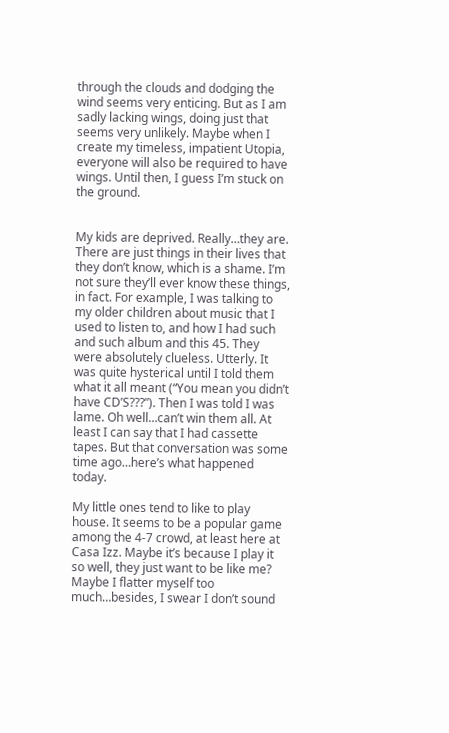through the clouds and dodging the wind seems very enticing. But as I am sadly lacking wings, doing just that seems very unlikely. Maybe when I create my timeless, impatient Utopia, everyone will also be required to have wings. Until then, I guess I’m stuck on the ground.


My kids are deprived. Really…they are. There are just things in their lives that they don’t know, which is a shame. I’m not sure they’ll ever know these things, in fact. For example, I was talking to my older children about music that I used to listen to, and how I had such and such album and this 45. They were absolutely clueless. Utterly. It was quite hysterical until I told them what it all meant (“You mean you didn’t have CD’S???”). Then I was told I was lame. Oh well…can’t win them all. At least I can say that I had cassette tapes. But that conversation was some time ago…here’s what happened today.

My little ones tend to like to play house. It seems to be a popular game among the 4-7 crowd, at least here at Casa Izz. Maybe it’s because I play it so well, they just want to be like me? Maybe I flatter myself too much…besides, I swear I don’t sound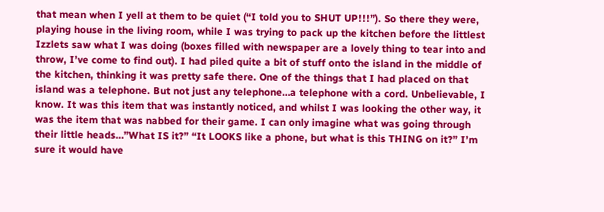that mean when I yell at them to be quiet (“I told you to SHUT UP!!!”). So there they were, playing house in the living room, while I was trying to pack up the kitchen before the littlest Izzlets saw what I was doing (boxes filled with newspaper are a lovely thing to tear into and throw, I’ve come to find out). I had piled quite a bit of stuff onto the island in the middle of the kitchen, thinking it was pretty safe there. One of the things that I had placed on that island was a telephone. But not just any telephone…a telephone with a cord. Unbelievable, I know. It was this item that was instantly noticed, and whilst I was looking the other way, it was the item that was nabbed for their game. I can only imagine what was going through their little heads…”What IS it?” “It LOOKS like a phone, but what is this THING on it?” I’m sure it would have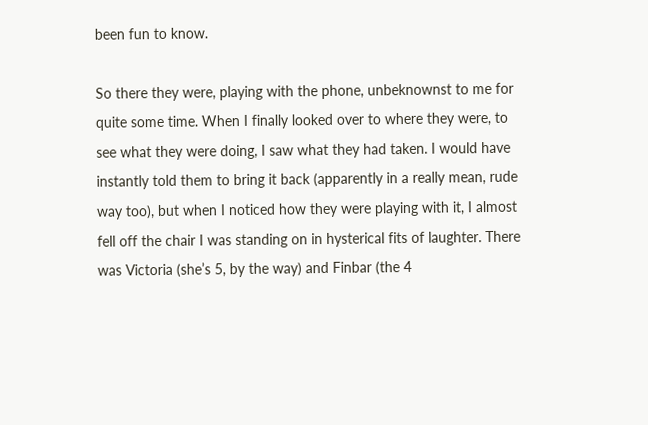been fun to know.

So there they were, playing with the phone, unbeknownst to me for quite some time. When I finally looked over to where they were, to see what they were doing, I saw what they had taken. I would have instantly told them to bring it back (apparently in a really mean, rude way too), but when I noticed how they were playing with it, I almost fell off the chair I was standing on in hysterical fits of laughter. There was Victoria (she’s 5, by the way) and Finbar (the 4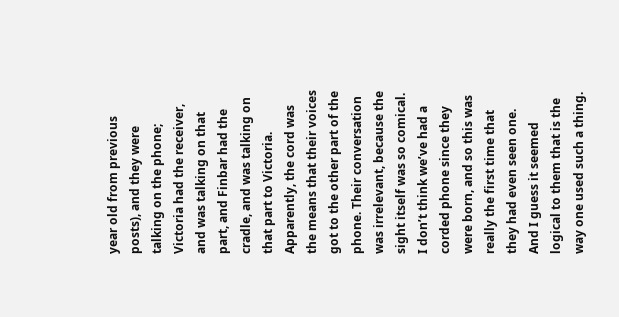year old from previous posts), and they were talking on the phone; Victoria had the receiver, and was talking on that part, and Finbar had the cradle, and was talking on that part to Victoria. Apparently, the cord was the means that their voices got to the other part of the phone. Their conversation was irrelevant, because the sight itself was so comical. I don’t think we’ve had a corded phone since they were born, and so this was really the first time that they had even seen one. And I guess it seemed logical to them that is the way one used such a thing.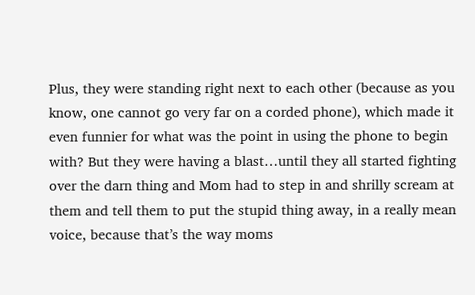Plus, they were standing right next to each other (because as you know, one cannot go very far on a corded phone), which made it even funnier for what was the point in using the phone to begin with? But they were having a blast…until they all started fighting over the darn thing and Mom had to step in and shrilly scream at them and tell them to put the stupid thing away, in a really mean voice, because that’s the way moms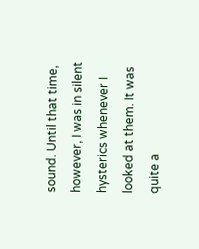sound. Until that time, however, I was in silent hysterics whenever I looked at them. It was quite a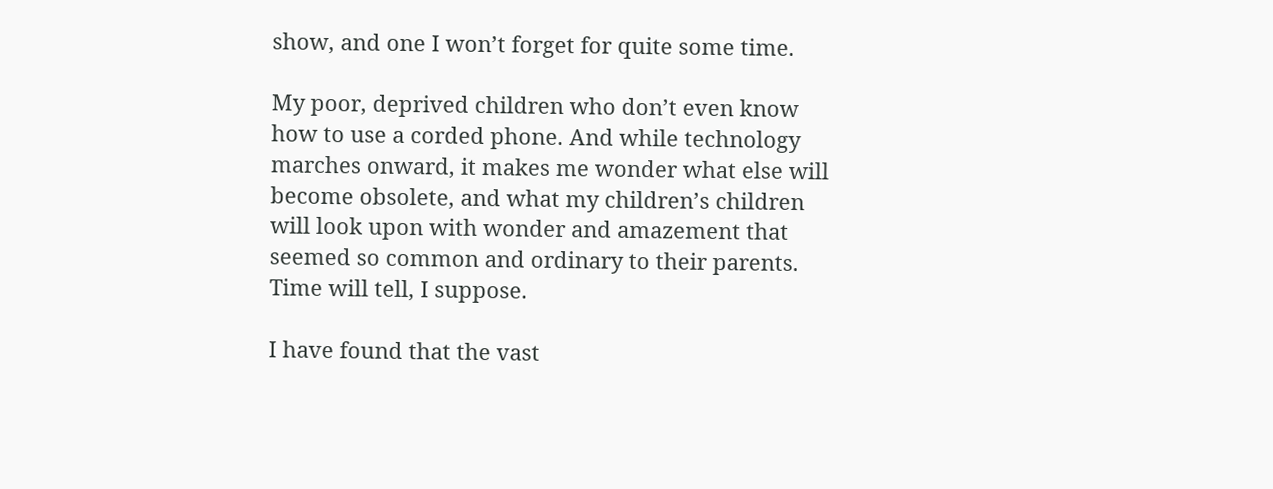show, and one I won’t forget for quite some time.

My poor, deprived children who don’t even know how to use a corded phone. And while technology marches onward, it makes me wonder what else will become obsolete, and what my children’s children will look upon with wonder and amazement that seemed so common and ordinary to their parents. Time will tell, I suppose.

I have found that the vast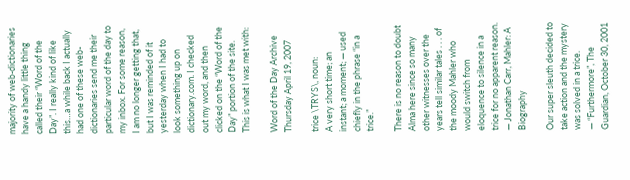majority of web-dictionaries have a handy little thing called their “Word of the Day”. I really kind of like this…a while back I actually had one of these web-dictionaries send me their particular word of the day to my inbox. For some reason, I am no longer getting that, but I was reminded of it yesterday when I had to look something up on dictionary.com. I checked out my word, and then clicked on the “Word of the Day” portion of the site. This is what I was met with:

Word of the Day Archive
Thursday April 19, 2007

trice \TRYS\, noun:
A very short time; an instant; a moment; — used chiefly in the phrase “in a trice.”

There is no reason to doubt Alma here since so many other witnesses over the years tell similar tales . . . of the moody Mahler who would switch from eloquence to silence in a trice for no apparent reason.
— Jonathan Carr, Mahler: A Biography

Our super sleuth decided to take action and the mystery was solved in a trice.
— “Furthermore”, The Guardian, October 30, 2001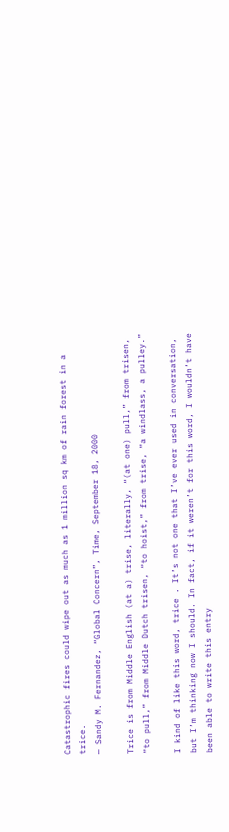Catastrophic fires could wipe out as much as 1 million sq km of rain forest in a trice.
— Sandy M. Fernandez, “Global Concern”, Time, September 18, 2000

Trice is from Middle English (at a) trise, literally, “(at one) pull,” from trisen, “to pull,” from Middle Dutch trisen, “to hoist,” from trise, “a windlass, a pulley.”

I kind of like this word, trice . It’s not one that I’ve ever used in conversation, but I’m thinking now I should. In fact, if it weren’t for this word, I wouldn’t have been able to write this entry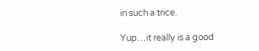in such a trice.

Yup…it really is a good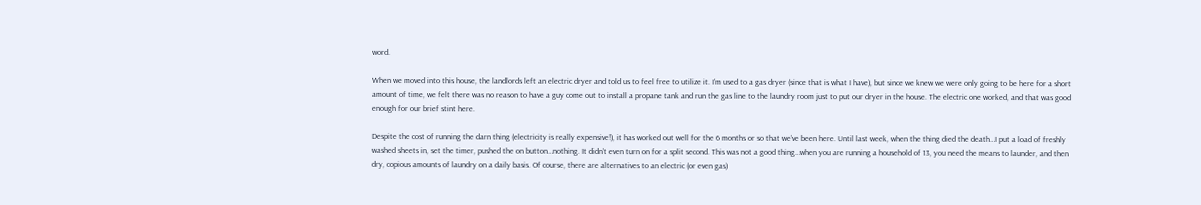word.

When we moved into this house, the landlords left an electric dryer and told us to feel free to utilize it. I’m used to a gas dryer (since that is what I have), but since we knew we were only going to be here for a short amount of time, we felt there was no reason to have a guy come out to install a propane tank and run the gas line to the laundry room just to put our dryer in the house. The electric one worked, and that was good enough for our brief stint here.

Despite the cost of running the darn thing (electricity is really expensive!), it has worked out well for the 6 months or so that we’ve been here. Until last week, when the thing died the death…I put a load of freshly washed sheets in, set the timer, pushed the on button…nothing. It didn’t even turn on for a split second. This was not a good thing…when you are running a household of 13, you need the means to launder, and then dry, copious amounts of laundry on a daily basis. Of course, there are alternatives to an electric (or even gas)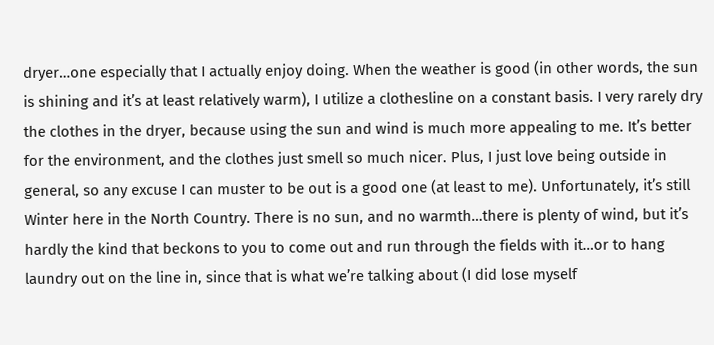dryer…one especially that I actually enjoy doing. When the weather is good (in other words, the sun is shining and it’s at least relatively warm), I utilize a clothesline on a constant basis. I very rarely dry the clothes in the dryer, because using the sun and wind is much more appealing to me. It’s better for the environment, and the clothes just smell so much nicer. Plus, I just love being outside in general, so any excuse I can muster to be out is a good one (at least to me). Unfortunately, it’s still Winter here in the North Country. There is no sun, and no warmth…there is plenty of wind, but it’s hardly the kind that beckons to you to come out and run through the fields with it…or to hang laundry out on the line in, since that is what we’re talking about (I did lose myself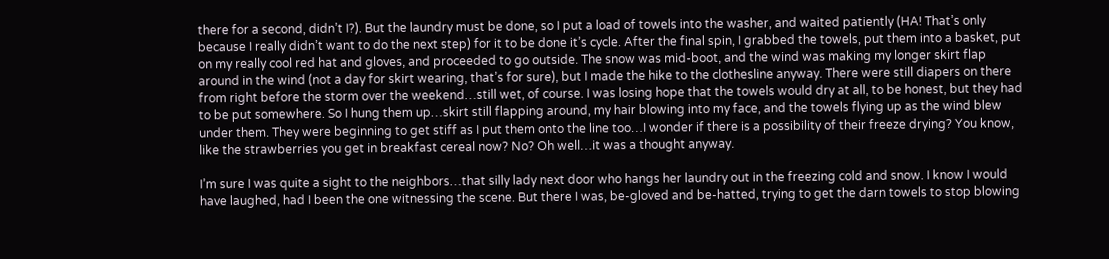there for a second, didn’t I?). But the laundry must be done, so I put a load of towels into the washer, and waited patiently (HA! That’s only because I really didn’t want to do the next step) for it to be done it’s cycle. After the final spin, I grabbed the towels, put them into a basket, put on my really cool red hat and gloves, and proceeded to go outside. The snow was mid-boot, and the wind was making my longer skirt flap around in the wind (not a day for skirt wearing, that’s for sure), but I made the hike to the clothesline anyway. There were still diapers on there from right before the storm over the weekend…still wet, of course. I was losing hope that the towels would dry at all, to be honest, but they had to be put somewhere. So I hung them up…skirt still flapping around, my hair blowing into my face, and the towels flying up as the wind blew under them. They were beginning to get stiff as I put them onto the line too…I wonder if there is a possibility of their freeze drying? You know, like the strawberries you get in breakfast cereal now? No? Oh well…it was a thought anyway.

I’m sure I was quite a sight to the neighbors…that silly lady next door who hangs her laundry out in the freezing cold and snow. I know I would have laughed, had I been the one witnessing the scene. But there I was, be-gloved and be-hatted, trying to get the darn towels to stop blowing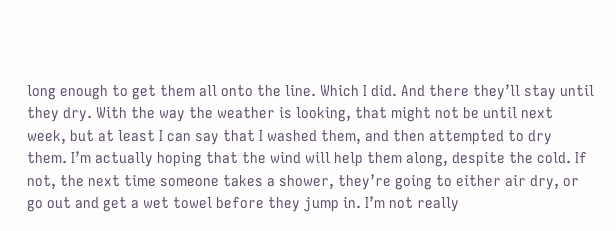long enough to get them all onto the line. Which I did. And there they’ll stay until they dry. With the way the weather is looking, that might not be until next week, but at least I can say that I washed them, and then attempted to dry them. I’m actually hoping that the wind will help them along, despite the cold. If not, the next time someone takes a shower, they’re going to either air dry, or go out and get a wet towel before they jump in. I’m not really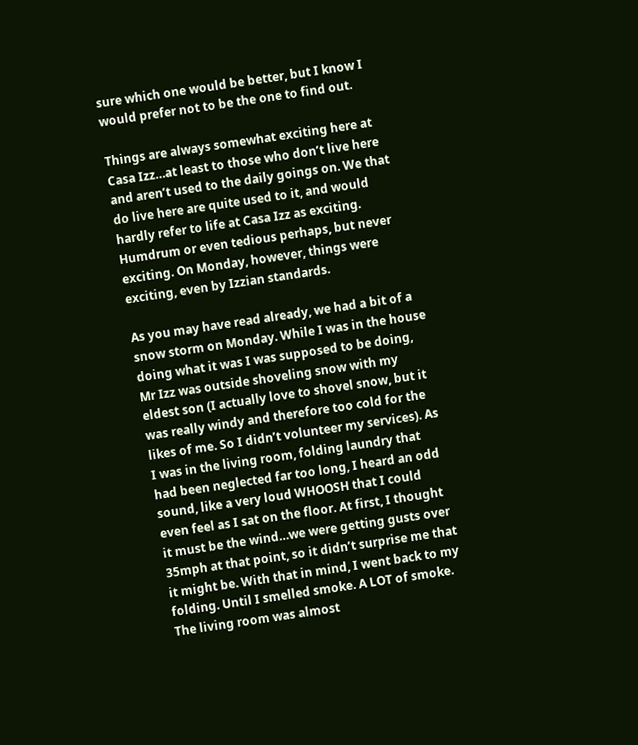sure which one would be better, but I know I would prefer not to be the one to find out.

Things are always somewhat exciting here at Casa Izz…at least to those who don’t live here and aren’t used to the daily goings on. We that do live here are quite used to it, and would hardly refer to life at Casa Izz as exciting. Humdrum or even tedious perhaps, but never exciting. On Monday, however, things were exciting, even by Izzian standards.

As you may have read already, we had a bit of a snow storm on Monday. While I was in the house doing what it was I was supposed to be doing, Mr Izz was outside shoveling snow with my eldest son (I actually love to shovel snow, but it was really windy and therefore too cold for the likes of me. So I didn’t volunteer my services). As I was in the living room, folding laundry that had been neglected far too long, I heard an odd sound, like a very loud WHOOSH that I could even feel as I sat on the floor. At first, I thought it must be the wind…we were getting gusts over 35mph at that point, so it didn’t surprise me that it might be. With that in mind, I went back to my folding. Until I smelled smoke. A LOT of smoke. The living room was almost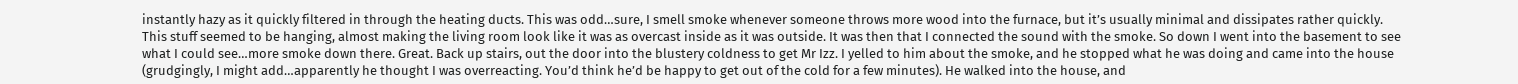instantly hazy as it quickly filtered in through the heating ducts. This was odd…sure, I smell smoke whenever someone throws more wood into the furnace, but it’s usually minimal and dissipates rather quickly. This stuff seemed to be hanging, almost making the living room look like it was as overcast inside as it was outside. It was then that I connected the sound with the smoke. So down I went into the basement to see what I could see…more smoke down there. Great. Back up stairs, out the door into the blustery coldness to get Mr Izz. I yelled to him about the smoke, and he stopped what he was doing and came into the house (grudgingly, I might add…apparently he thought I was overreacting. You’d think he’d be happy to get out of the cold for a few minutes). He walked into the house, and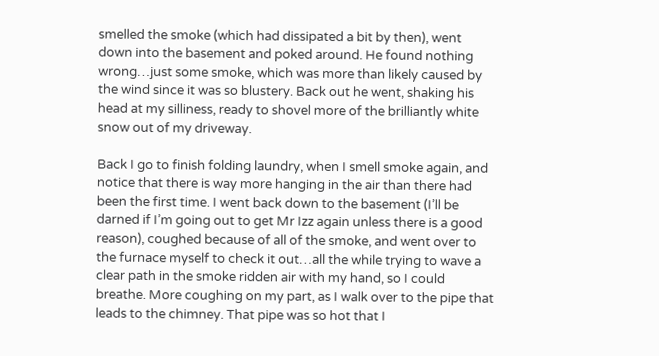smelled the smoke (which had dissipated a bit by then), went down into the basement and poked around. He found nothing wrong…just some smoke, which was more than likely caused by the wind since it was so blustery. Back out he went, shaking his head at my silliness, ready to shovel more of the brilliantly white snow out of my driveway.

Back I go to finish folding laundry, when I smell smoke again, and notice that there is way more hanging in the air than there had been the first time. I went back down to the basement (I’ll be darned if I’m going out to get Mr Izz again unless there is a good reason), coughed because of all of the smoke, and went over to the furnace myself to check it out…all the while trying to wave a clear path in the smoke ridden air with my hand, so I could breathe. More coughing on my part, as I walk over to the pipe that leads to the chimney. That pipe was so hot that I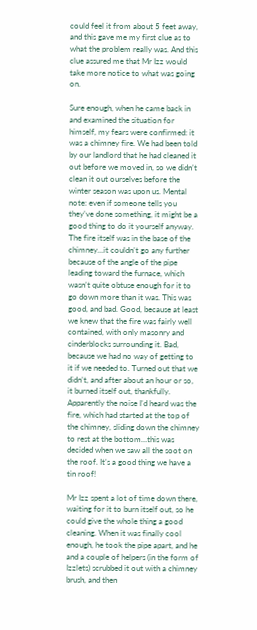could feel it from about 5 feet away, and this gave me my first clue as to what the problem really was. And this clue assured me that Mr Izz would take more notice to what was going on.

Sure enough, when he came back in and examined the situation for himself, my fears were confirmed: it was a chimney fire. We had been told by our landlord that he had cleaned it out before we moved in, so we didn’t clean it out ourselves before the winter season was upon us. Mental note: even if someone tells you they’ve done something, it might be a good thing to do it yourself anyway. The fire itself was in the base of the chimney…it couldn’t go any further because of the angle of the pipe leading toward the furnace, which wasn’t quite obtuse enough for it to go down more than it was. This was good, and bad. Good, because at least we knew that the fire was fairly well contained, with only masonry and cinderblocks surrounding it. Bad, because we had no way of getting to it if we needed to. Turned out that we didn’t, and after about an hour or so, it burned itself out, thankfully. Apparently the noise I’d heard was the fire, which had started at the top of the chimney, sliding down the chimney to rest at the bottom…this was decided when we saw all the soot on the roof. It’s a good thing we have a tin roof!

Mr Izz spent a lot of time down there, waiting for it to burn itself out, so he could give the whole thing a good cleaning. When it was finally cool enough, he took the pipe apart, and he and a couple of helpers (in the form of Izzlets) scrubbed it out with a chimney brush, and then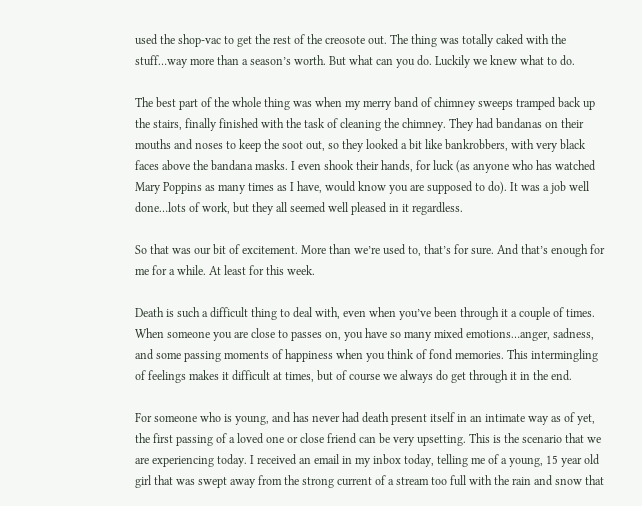used the shop-vac to get the rest of the creosote out. The thing was totally caked with the stuff…way more than a season’s worth. But what can you do. Luckily we knew what to do.

The best part of the whole thing was when my merry band of chimney sweeps tramped back up the stairs, finally finished with the task of cleaning the chimney. They had bandanas on their mouths and noses to keep the soot out, so they looked a bit like bankrobbers, with very black faces above the bandana masks. I even shook their hands, for luck (as anyone who has watched Mary Poppins as many times as I have, would know you are supposed to do). It was a job well done…lots of work, but they all seemed well pleased in it regardless.

So that was our bit of excitement. More than we’re used to, that’s for sure. And that’s enough for me for a while. At least for this week.

Death is such a difficult thing to deal with, even when you’ve been through it a couple of times. When someone you are close to passes on, you have so many mixed emotions…anger, sadness, and some passing moments of happiness when you think of fond memories. This intermingling of feelings makes it difficult at times, but of course we always do get through it in the end.

For someone who is young, and has never had death present itself in an intimate way as of yet, the first passing of a loved one or close friend can be very upsetting. This is the scenario that we are experiencing today. I received an email in my inbox today, telling me of a young, 15 year old girl that was swept away from the strong current of a stream too full with the rain and snow that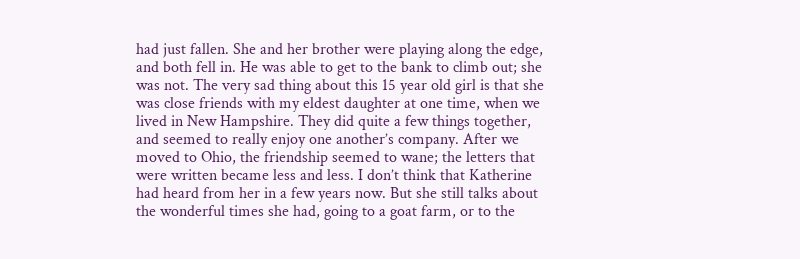had just fallen. She and her brother were playing along the edge, and both fell in. He was able to get to the bank to climb out; she was not. The very sad thing about this 15 year old girl is that she was close friends with my eldest daughter at one time, when we lived in New Hampshire. They did quite a few things together, and seemed to really enjoy one another’s company. After we moved to Ohio, the friendship seemed to wane; the letters that were written became less and less. I don’t think that Katherine had heard from her in a few years now. But she still talks about the wonderful times she had, going to a goat farm, or to the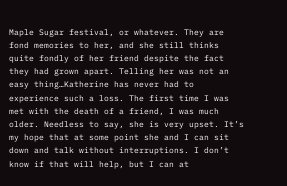Maple Sugar festival, or whatever. They are fond memories to her, and she still thinks quite fondly of her friend despite the fact they had grown apart. Telling her was not an easy thing…Katherine has never had to experience such a loss. The first time I was met with the death of a friend, I was much older. Needless to say, she is very upset. It’s my hope that at some point she and I can sit down and talk without interruptions. I don’t know if that will help, but I can at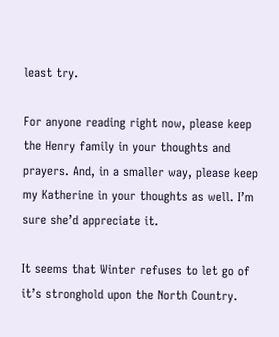least try.

For anyone reading right now, please keep the Henry family in your thoughts and prayers. And, in a smaller way, please keep my Katherine in your thoughts as well. I’m sure she’d appreciate it.

It seems that Winter refuses to let go of it’s stronghold upon the North Country.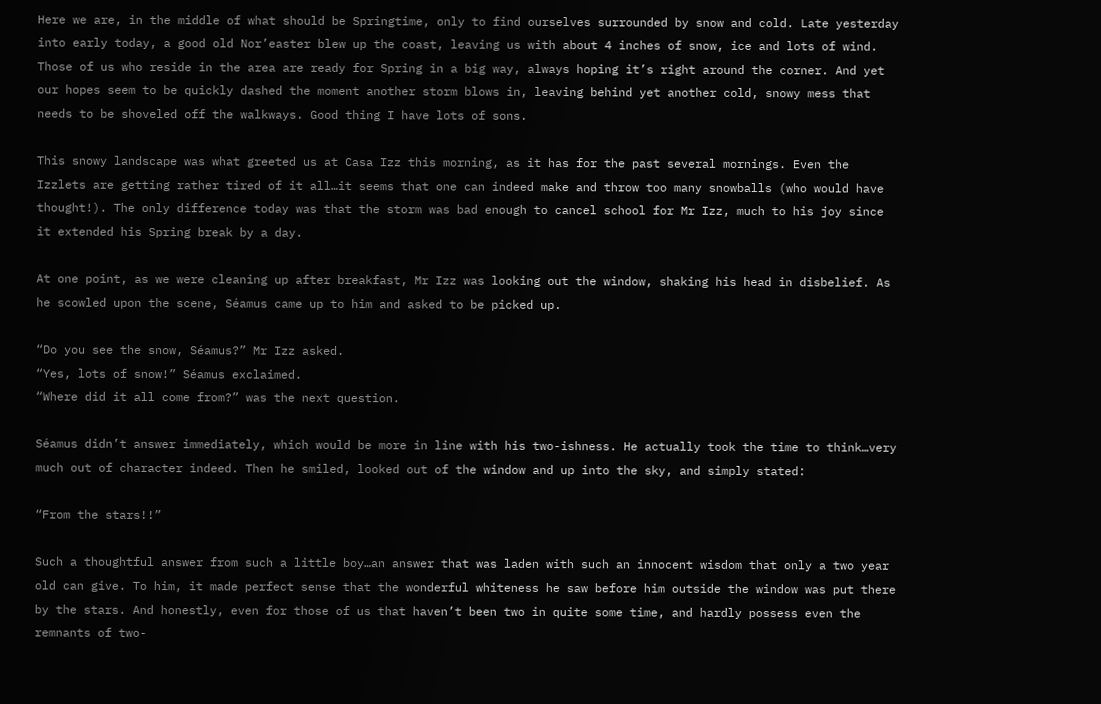Here we are, in the middle of what should be Springtime, only to find ourselves surrounded by snow and cold. Late yesterday into early today, a good old Nor’easter blew up the coast, leaving us with about 4 inches of snow, ice and lots of wind. Those of us who reside in the area are ready for Spring in a big way, always hoping it’s right around the corner. And yet our hopes seem to be quickly dashed the moment another storm blows in, leaving behind yet another cold, snowy mess that needs to be shoveled off the walkways. Good thing I have lots of sons.

This snowy landscape was what greeted us at Casa Izz this morning, as it has for the past several mornings. Even the Izzlets are getting rather tired of it all…it seems that one can indeed make and throw too many snowballs (who would have thought!). The only difference today was that the storm was bad enough to cancel school for Mr Izz, much to his joy since it extended his Spring break by a day.

At one point, as we were cleaning up after breakfast, Mr Izz was looking out the window, shaking his head in disbelief. As he scowled upon the scene, Séamus came up to him and asked to be picked up.

“Do you see the snow, Séamus?” Mr Izz asked.
“Yes, lots of snow!” Séamus exclaimed.
“Where did it all come from?” was the next question.

Séamus didn’t answer immediately, which would be more in line with his two-ishness. He actually took the time to think…very much out of character indeed. Then he smiled, looked out of the window and up into the sky, and simply stated:

“From the stars!!”

Such a thoughtful answer from such a little boy…an answer that was laden with such an innocent wisdom that only a two year old can give. To him, it made perfect sense that the wonderful whiteness he saw before him outside the window was put there by the stars. And honestly, even for those of us that haven’t been two in quite some time, and hardly possess even the remnants of two-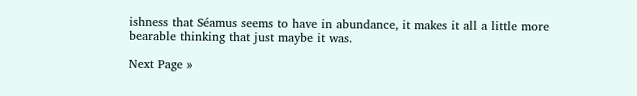ishness that Séamus seems to have in abundance, it makes it all a little more bearable thinking that just maybe it was.

Next Page »